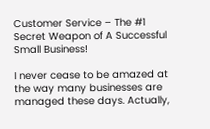Customer Service – The #1 Secret Weapon of A Successful Small Business!

I never cease to be amazed at the way many businesses are managed these days. Actually,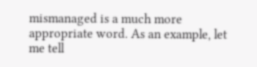mismanaged is a much more appropriate word. As an example, let me tell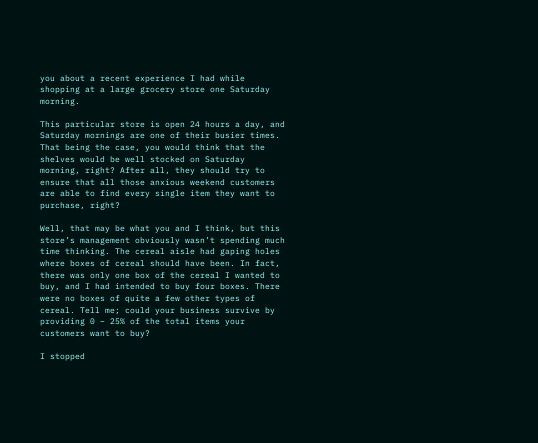you about a recent experience I had while shopping at a large grocery store one Saturday morning.

This particular store is open 24 hours a day, and Saturday mornings are one of their busier times. That being the case, you would think that the shelves would be well stocked on Saturday morning, right? After all, they should try to ensure that all those anxious weekend customers are able to find every single item they want to purchase, right?

Well, that may be what you and I think, but this store’s management obviously wasn’t spending much time thinking. The cereal aisle had gaping holes where boxes of cereal should have been. In fact, there was only one box of the cereal I wanted to buy, and I had intended to buy four boxes. There were no boxes of quite a few other types of cereal. Tell me; could your business survive by providing 0 – 25% of the total items your customers want to buy?

I stopped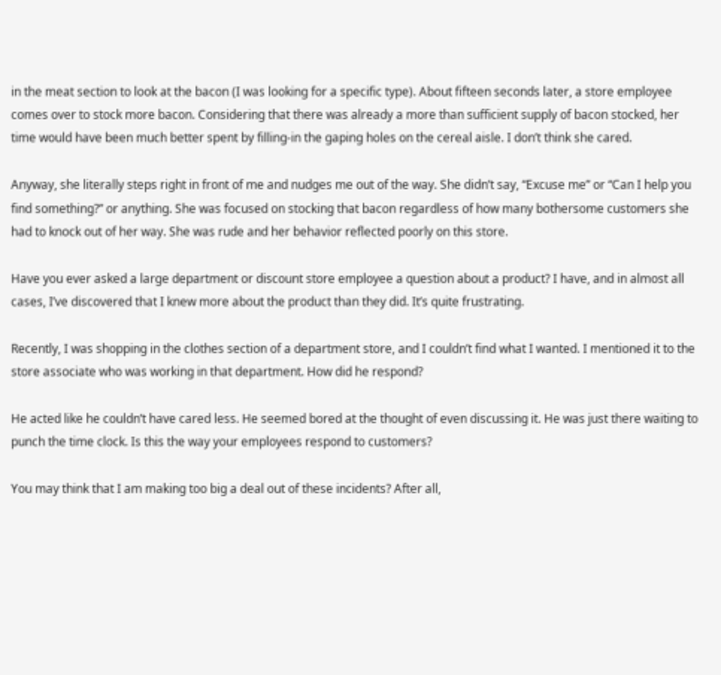in the meat section to look at the bacon (I was looking for a specific type). About fifteen seconds later, a store employee comes over to stock more bacon. Considering that there was already a more than sufficient supply of bacon stocked, her time would have been much better spent by filling-in the gaping holes on the cereal aisle. I don’t think she cared.

Anyway, she literally steps right in front of me and nudges me out of the way. She didn’t say, “Excuse me” or “Can I help you find something?” or anything. She was focused on stocking that bacon regardless of how many bothersome customers she had to knock out of her way. She was rude and her behavior reflected poorly on this store.

Have you ever asked a large department or discount store employee a question about a product? I have, and in almost all cases, I’ve discovered that I knew more about the product than they did. It’s quite frustrating.

Recently, I was shopping in the clothes section of a department store, and I couldn’t find what I wanted. I mentioned it to the store associate who was working in that department. How did he respond?

He acted like he couldn’t have cared less. He seemed bored at the thought of even discussing it. He was just there waiting to punch the time clock. Is this the way your employees respond to customers?

You may think that I am making too big a deal out of these incidents? After all,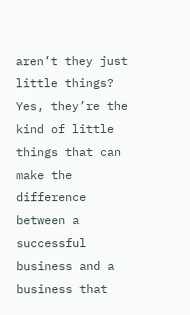aren’t they just little things? Yes, they’re the kind of little things that can make the difference between a successful business and a business that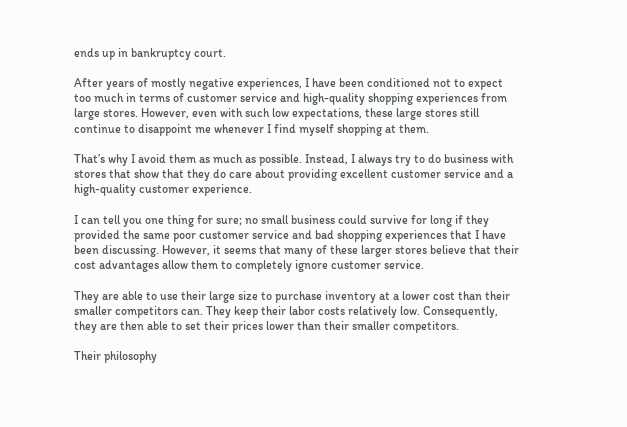ends up in bankruptcy court.

After years of mostly negative experiences, I have been conditioned not to expect too much in terms of customer service and high-quality shopping experiences from large stores. However, even with such low expectations, these large stores still continue to disappoint me whenever I find myself shopping at them.

That’s why I avoid them as much as possible. Instead, I always try to do business with stores that show that they do care about providing excellent customer service and a high-quality customer experience.

I can tell you one thing for sure; no small business could survive for long if they provided the same poor customer service and bad shopping experiences that I have been discussing. However, it seems that many of these larger stores believe that their cost advantages allow them to completely ignore customer service.

They are able to use their large size to purchase inventory at a lower cost than their smaller competitors can. They keep their labor costs relatively low. Consequently, they are then able to set their prices lower than their smaller competitors.

Their philosophy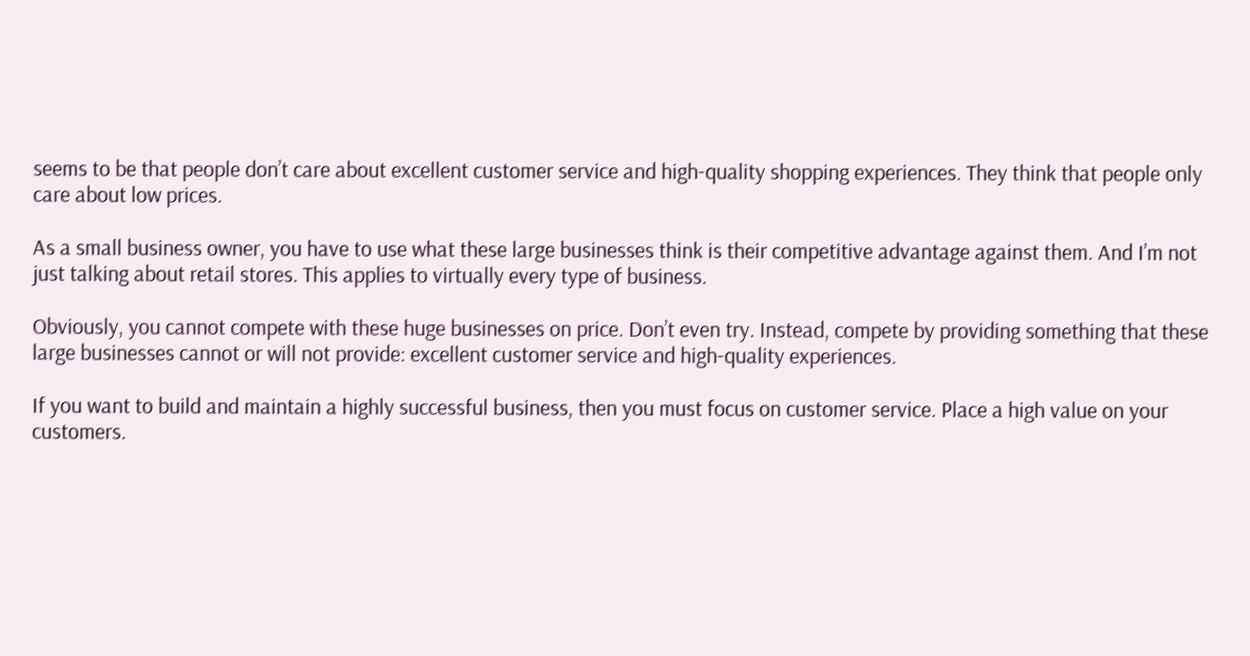seems to be that people don’t care about excellent customer service and high-quality shopping experiences. They think that people only care about low prices.

As a small business owner, you have to use what these large businesses think is their competitive advantage against them. And I’m not just talking about retail stores. This applies to virtually every type of business.

Obviously, you cannot compete with these huge businesses on price. Don’t even try. Instead, compete by providing something that these large businesses cannot or will not provide: excellent customer service and high-quality experiences.

If you want to build and maintain a highly successful business, then you must focus on customer service. Place a high value on your customers.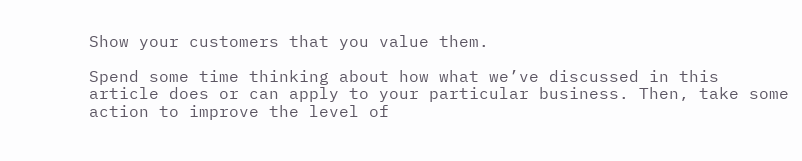Show your customers that you value them.

Spend some time thinking about how what we’ve discussed in this article does or can apply to your particular business. Then, take some action to improve the level of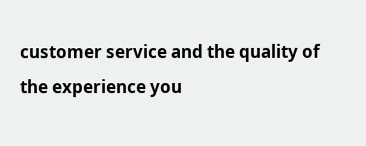customer service and the quality of the experience you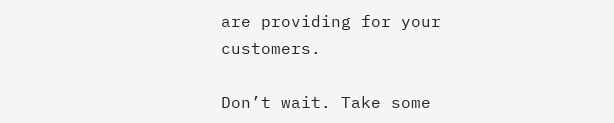are providing for your customers.

Don’t wait. Take some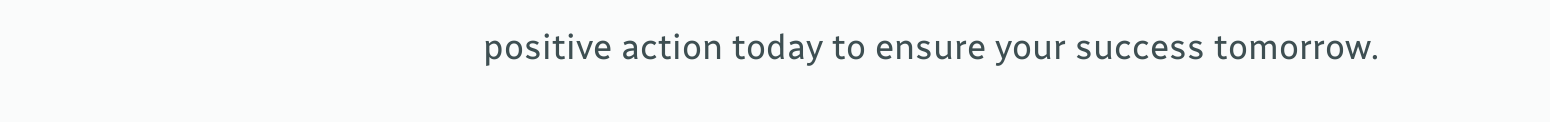positive action today to ensure your success tomorrow.